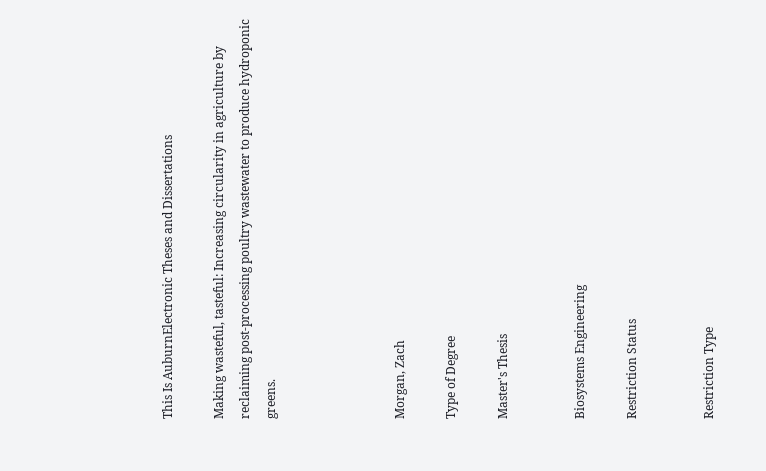This Is AuburnElectronic Theses and Dissertations

Making wasteful, tasteful: Increasing circularity in agriculture by reclaiming post-processing poultry wastewater to produce hydroponic greens.




Morgan, Zach

Type of Degree

Master's Thesis


Biosystems Engineering

Restriction Status


Restriction Type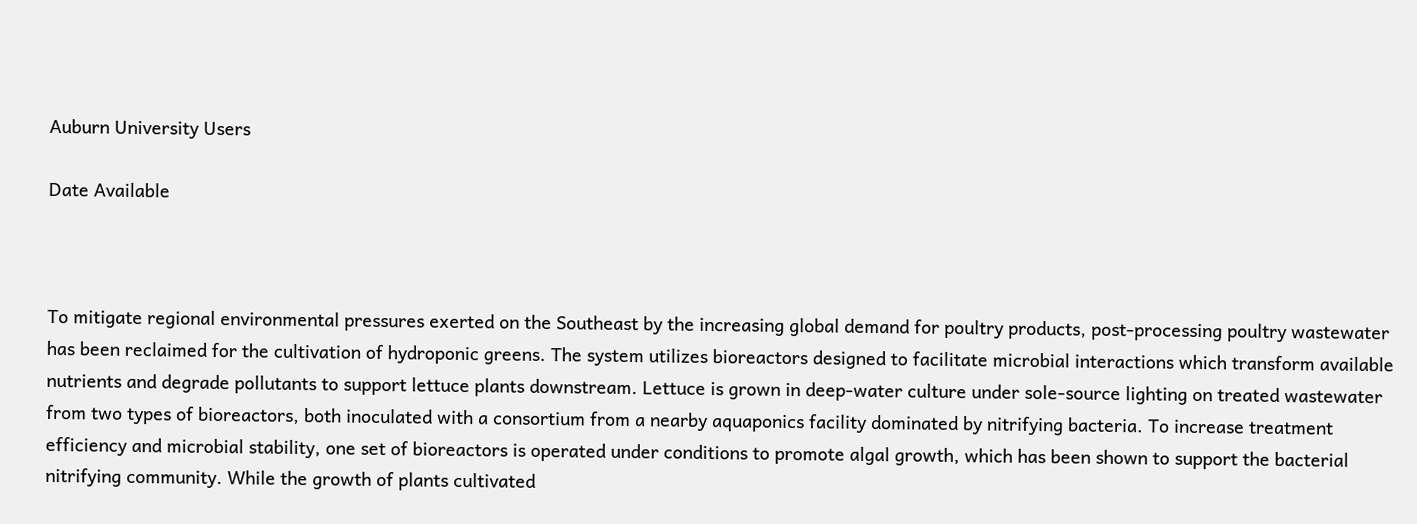Auburn University Users

Date Available



To mitigate regional environmental pressures exerted on the Southeast by the increasing global demand for poultry products, post-processing poultry wastewater has been reclaimed for the cultivation of hydroponic greens. The system utilizes bioreactors designed to facilitate microbial interactions which transform available nutrients and degrade pollutants to support lettuce plants downstream. Lettuce is grown in deep-water culture under sole-source lighting on treated wastewater from two types of bioreactors, both inoculated with a consortium from a nearby aquaponics facility dominated by nitrifying bacteria. To increase treatment efficiency and microbial stability, one set of bioreactors is operated under conditions to promote algal growth, which has been shown to support the bacterial nitrifying community. While the growth of plants cultivated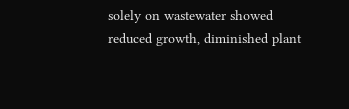solely on wastewater showed reduced growth, diminished plant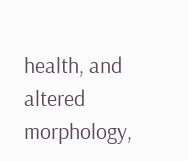health, and altered morphology,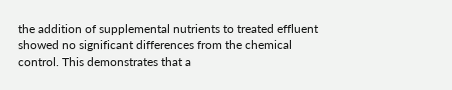the addition of supplemental nutrients to treated effluent showed no significant differences from the chemical control. This demonstrates that a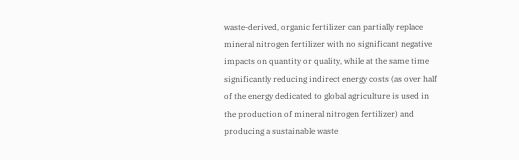waste-derived, organic fertilizer can partially replace mineral nitrogen fertilizer with no significant negative impacts on quantity or quality, while at the same time significantly reducing indirect energy costs (as over half of the energy dedicated to global agriculture is used in the production of mineral nitrogen fertilizer) and producing a sustainable waste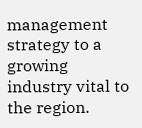management strategy to a growing industry vital to the region.